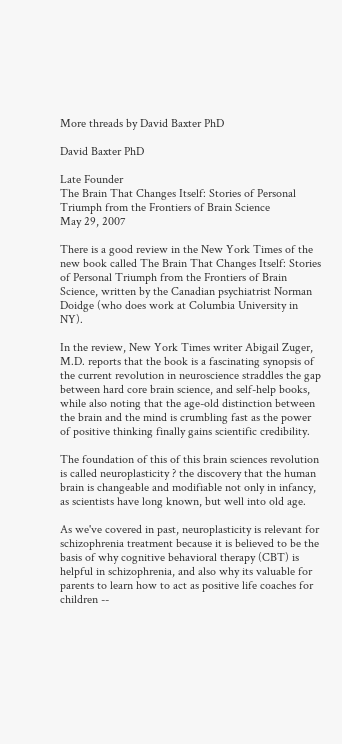More threads by David Baxter PhD

David Baxter PhD

Late Founder
The Brain That Changes Itself: Stories of Personal Triumph from the Frontiers of Brain Science
May 29, 2007

There is a good review in the New York Times of the new book called The Brain That Changes Itself: Stories of Personal Triumph from the Frontiers of Brain Science, written by the Canadian psychiatrist Norman Doidge (who does work at Columbia University in NY).

In the review, New York Times writer Abigail Zuger, M.D. reports that the book is a fascinating synopsis of the current revolution in neuroscience straddles the gap between hard core brain science, and self-help books, while also noting that the age-old distinction between the brain and the mind is crumbling fast as the power of positive thinking finally gains scientific credibility.

The foundation of this of this brain sciences revolution is called neuroplasticity ? the discovery that the human brain is changeable and modifiable not only in infancy, as scientists have long known, but well into old age.

As we've covered in past, neuroplasticity is relevant for schizophrenia treatment because it is believed to be the basis of why cognitive behavioral therapy (CBT) is helpful in schizophrenia, and also why its valuable for parents to learn how to act as positive life coaches for children --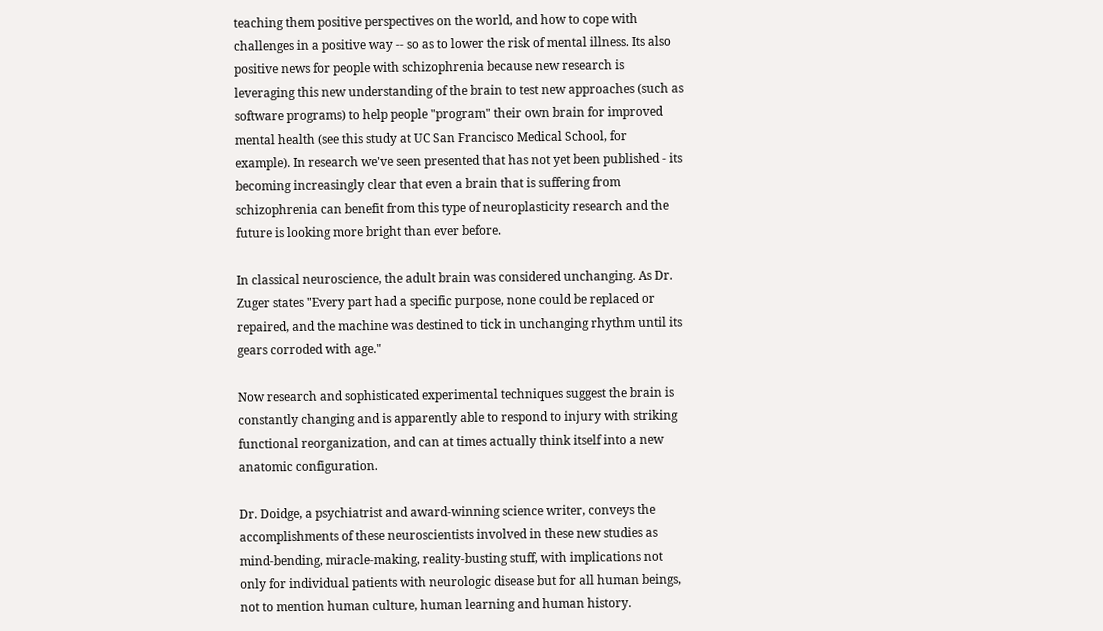teaching them positive perspectives on the world, and how to cope with challenges in a positive way -- so as to lower the risk of mental illness. Its also positive news for people with schizophrenia because new research is leveraging this new understanding of the brain to test new approaches (such as software programs) to help people "program" their own brain for improved mental health (see this study at UC San Francisco Medical School, for example). In research we've seen presented that has not yet been published - its becoming increasingly clear that even a brain that is suffering from schizophrenia can benefit from this type of neuroplasticity research and the future is looking more bright than ever before.

In classical neuroscience, the adult brain was considered unchanging. As Dr. Zuger states "Every part had a specific purpose, none could be replaced or repaired, and the machine was destined to tick in unchanging rhythm until its gears corroded with age."

Now research and sophisticated experimental techniques suggest the brain is constantly changing and is apparently able to respond to injury with striking functional reorganization, and can at times actually think itself into a new anatomic configuration.

Dr. Doidge, a psychiatrist and award-winning science writer, conveys the accomplishments of these neuroscientists involved in these new studies as mind-bending, miracle-making, reality-busting stuff, with implications not only for individual patients with neurologic disease but for all human beings, not to mention human culture, human learning and human history.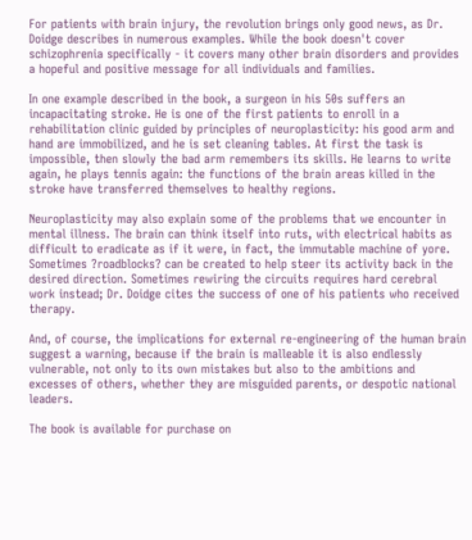For patients with brain injury, the revolution brings only good news, as Dr. Doidge describes in numerous examples. While the book doesn't cover schizophrenia specifically - it covers many other brain disorders and provides a hopeful and positive message for all individuals and families.

In one example described in the book, a surgeon in his 50s suffers an incapacitating stroke. He is one of the first patients to enroll in a rehabilitation clinic guided by principles of neuroplasticity: his good arm and hand are immobilized, and he is set cleaning tables. At first the task is impossible, then slowly the bad arm remembers its skills. He learns to write again, he plays tennis again: the functions of the brain areas killed in the stroke have transferred themselves to healthy regions.

Neuroplasticity may also explain some of the problems that we encounter in mental illness. The brain can think itself into ruts, with electrical habits as difficult to eradicate as if it were, in fact, the immutable machine of yore. Sometimes ?roadblocks? can be created to help steer its activity back in the desired direction. Sometimes rewiring the circuits requires hard cerebral work instead; Dr. Doidge cites the success of one of his patients who received therapy.

And, of course, the implications for external re-engineering of the human brain suggest a warning, because if the brain is malleable it is also endlessly vulnerable, not only to its own mistakes but also to the ambitions and excesses of others, whether they are misguided parents, or despotic national leaders.

The book is available for purchase on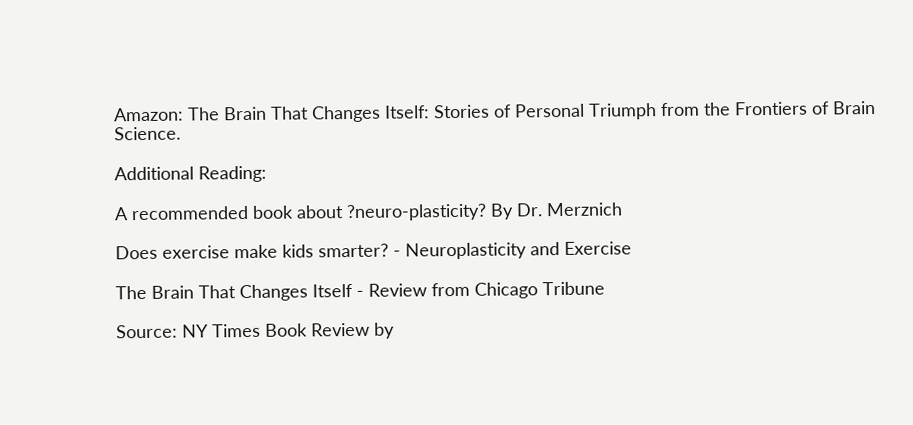Amazon: The Brain That Changes Itself: Stories of Personal Triumph from the Frontiers of Brain Science.

Additional Reading:

A recommended book about ?neuro-plasticity? By Dr. Merznich

Does exercise make kids smarter? - Neuroplasticity and Exercise

The Brain That Changes Itself - Review from Chicago Tribune

Source: NY Times Book Review by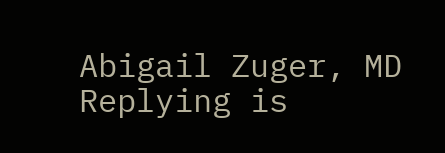Abigail Zuger, MD
Replying is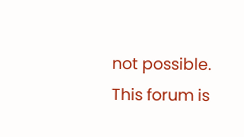not possible. This forum is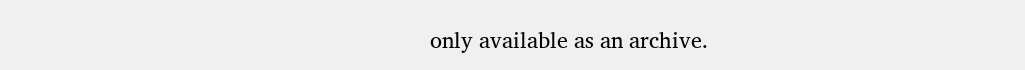only available as an archive.